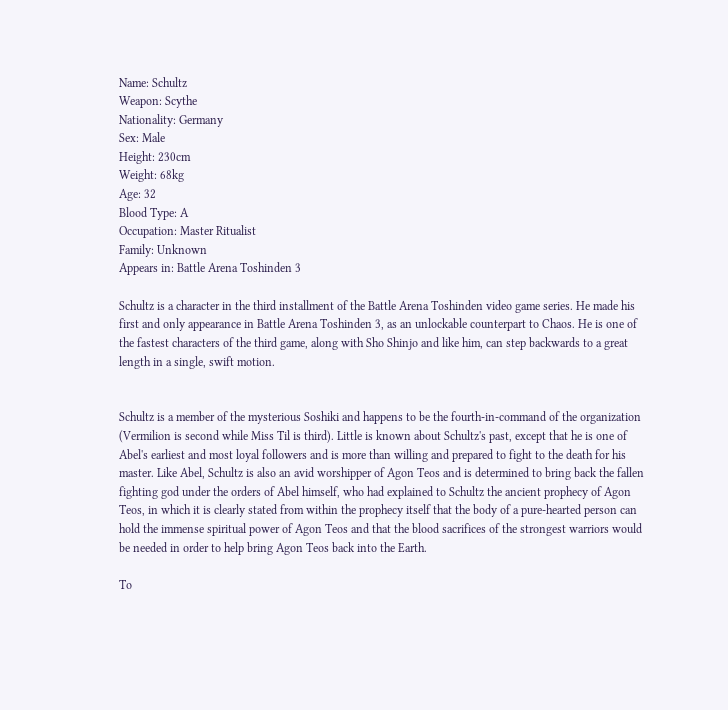Name: Schultz
Weapon: Scythe
Nationality: Germany
Sex: Male
Height: 230cm
Weight: 68kg
Age: 32
Blood Type: A
Occupation: Master Ritualist
Family: Unknown
Appears in: Battle Arena Toshinden 3

Schultz is a character in the third installment of the Battle Arena Toshinden video game series. He made his first and only appearance in Battle Arena Toshinden 3, as an unlockable counterpart to Chaos. He is one of the fastest characters of the third game, along with Sho Shinjo and like him, can step backwards to a great length in a single, swift motion.


Schultz is a member of the mysterious Soshiki and happens to be the fourth-in-command of the organization (Vermilion is second while Miss Til is third). Little is known about Schultz's past, except that he is one of Abel's earliest and most loyal followers and is more than willing and prepared to fight to the death for his master. Like Abel, Schultz is also an avid worshipper of Agon Teos and is determined to bring back the fallen fighting god under the orders of Abel himself, who had explained to Schultz the ancient prophecy of Agon Teos, in which it is clearly stated from within the prophecy itself that the body of a pure-hearted person can hold the immense spiritual power of Agon Teos and that the blood sacrifices of the strongest warriors would be needed in order to help bring Agon Teos back into the Earth.

To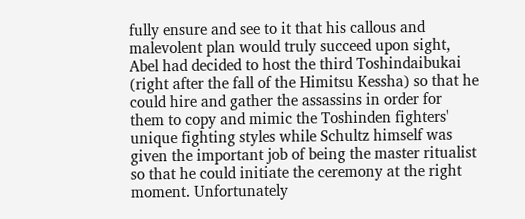fully ensure and see to it that his callous and malevolent plan would truly succeed upon sight, Abel had decided to host the third Toshindaibukai (right after the fall of the Himitsu Kessha) so that he could hire and gather the assassins in order for them to copy and mimic the Toshinden fighters' unique fighting styles while Schultz himself was given the important job of being the master ritualist so that he could initiate the ceremony at the right moment. Unfortunately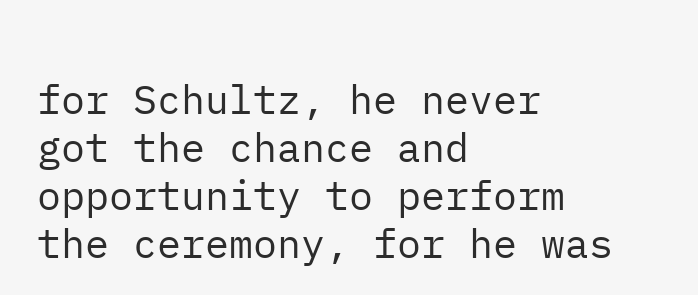for Schultz, he never got the chance and opportunity to perform the ceremony, for he was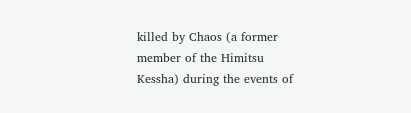killed by Chaos (a former member of the Himitsu Kessha) during the events of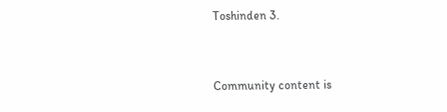Toshinden 3.


Community content is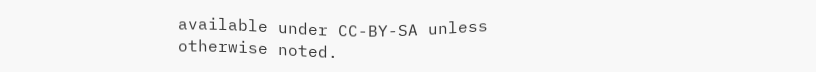available under CC-BY-SA unless otherwise noted.